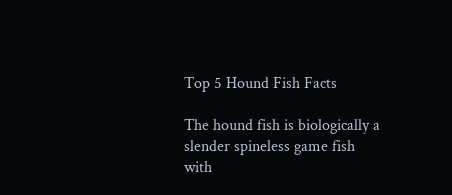Top 5 Hound Fish Facts

The hound fish is biologically a slender spineless game fish with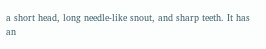a short head, long needle-like snout, and sharp teeth. It has an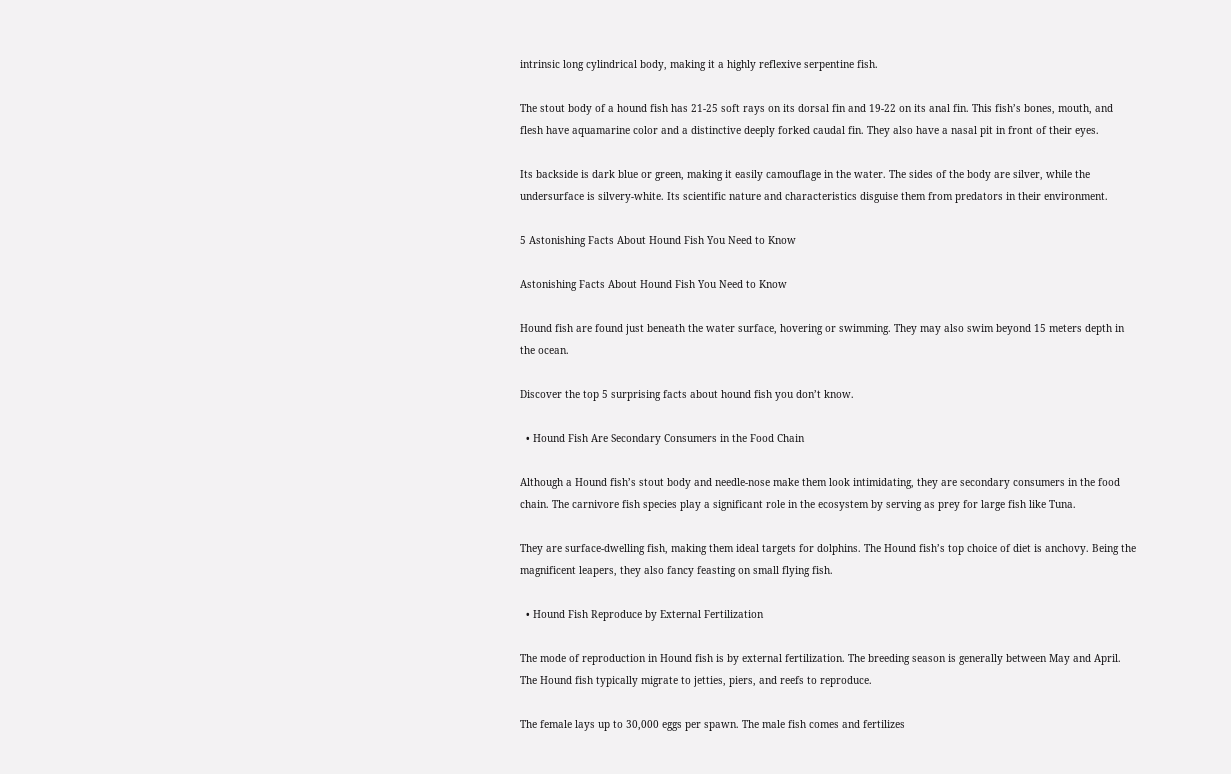intrinsic long cylindrical body, making it a highly reflexive serpentine fish.

The stout body of a hound fish has 21-25 soft rays on its dorsal fin and 19-22 on its anal fin. This fish’s bones, mouth, and flesh have aquamarine color and a distinctive deeply forked caudal fin. They also have a nasal pit in front of their eyes.

Its backside is dark blue or green, making it easily camouflage in the water. The sides of the body are silver, while the undersurface is silvery-white. Its scientific nature and characteristics disguise them from predators in their environment.

5 Astonishing Facts About Hound Fish You Need to Know

Astonishing Facts About Hound Fish You Need to Know

Hound fish are found just beneath the water surface, hovering or swimming. They may also swim beyond 15 meters depth in the ocean.

Discover the top 5 surprising facts about hound fish you don’t know.

  • Hound Fish Are Secondary Consumers in the Food Chain

Although a Hound fish’s stout body and needle-nose make them look intimidating, they are secondary consumers in the food chain. The carnivore fish species play a significant role in the ecosystem by serving as prey for large fish like Tuna.

They are surface-dwelling fish, making them ideal targets for dolphins. The Hound fish’s top choice of diet is anchovy. Being the magnificent leapers, they also fancy feasting on small flying fish.

  • Hound Fish Reproduce by External Fertilization

The mode of reproduction in Hound fish is by external fertilization. The breeding season is generally between May and April. The Hound fish typically migrate to jetties, piers, and reefs to reproduce.

The female lays up to 30,000 eggs per spawn. The male fish comes and fertilizes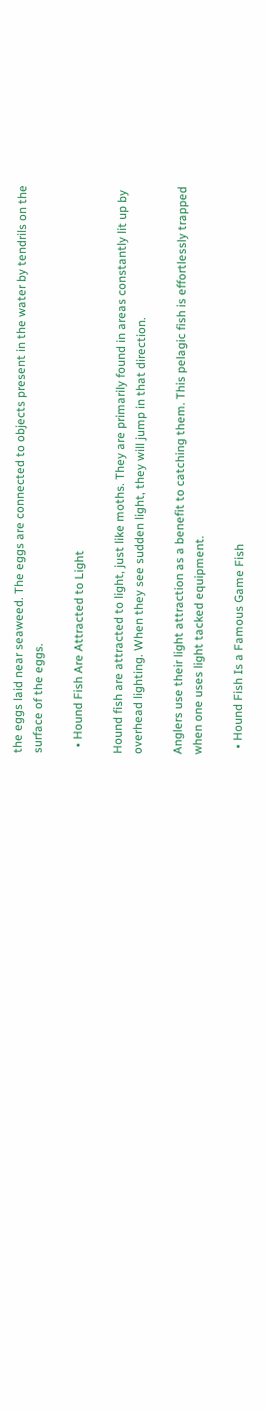the eggs laid near seaweed. The eggs are connected to objects present in the water by tendrils on the surface of the eggs.

  • Hound Fish Are Attracted to Light

Hound fish are attracted to light, just like moths. They are primarily found in areas constantly lit up by overhead lighting. When they see sudden light, they will jump in that direction.

Anglers use their light attraction as a benefit to catching them. This pelagic fish is effortlessly trapped when one uses light tacked equipment.

  • Hound Fish Is a Famous Game Fish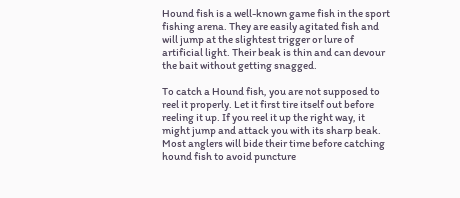Hound fish is a well-known game fish in the sport fishing arena. They are easily agitated fish and will jump at the slightest trigger or lure of artificial light. Their beak is thin and can devour the bait without getting snagged.

To catch a Hound fish, you are not supposed to reel it properly. Let it first tire itself out before reeling it up. If you reel it up the right way, it might jump and attack you with its sharp beak. Most anglers will bide their time before catching hound fish to avoid puncture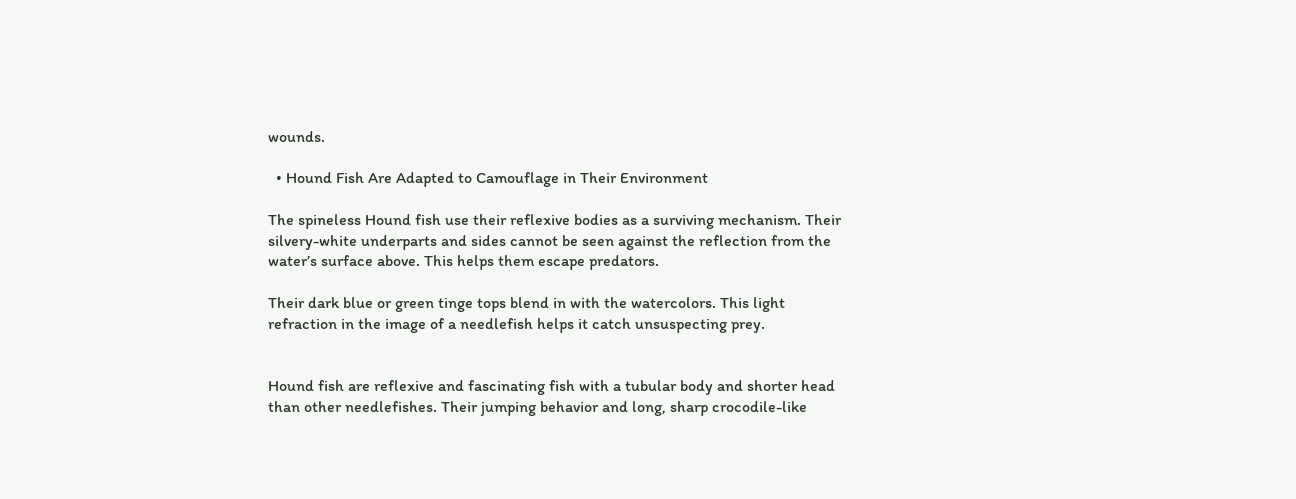wounds.

  • Hound Fish Are Adapted to Camouflage in Their Environment

The spineless Hound fish use their reflexive bodies as a surviving mechanism. Their silvery-white underparts and sides cannot be seen against the reflection from the water’s surface above. This helps them escape predators.

Their dark blue or green tinge tops blend in with the watercolors. This light refraction in the image of a needlefish helps it catch unsuspecting prey.


Hound fish are reflexive and fascinating fish with a tubular body and shorter head than other needlefishes. Their jumping behavior and long, sharp crocodile-like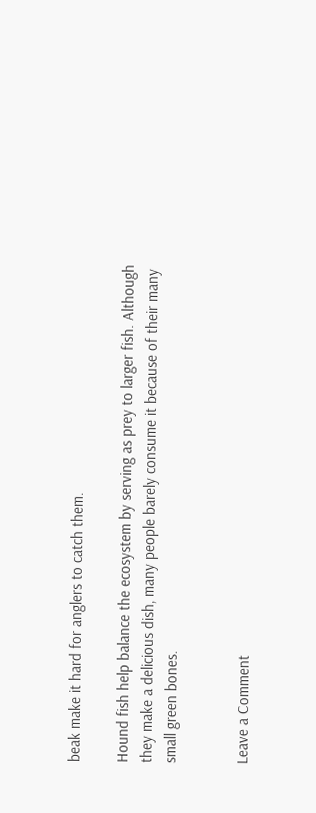beak make it hard for anglers to catch them.

Hound fish help balance the ecosystem by serving as prey to larger fish. Although they make a delicious dish, many people barely consume it because of their many small green bones.


Leave a Comment